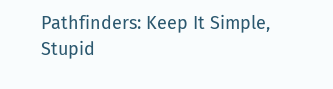Pathfinders: Keep It Simple, Stupid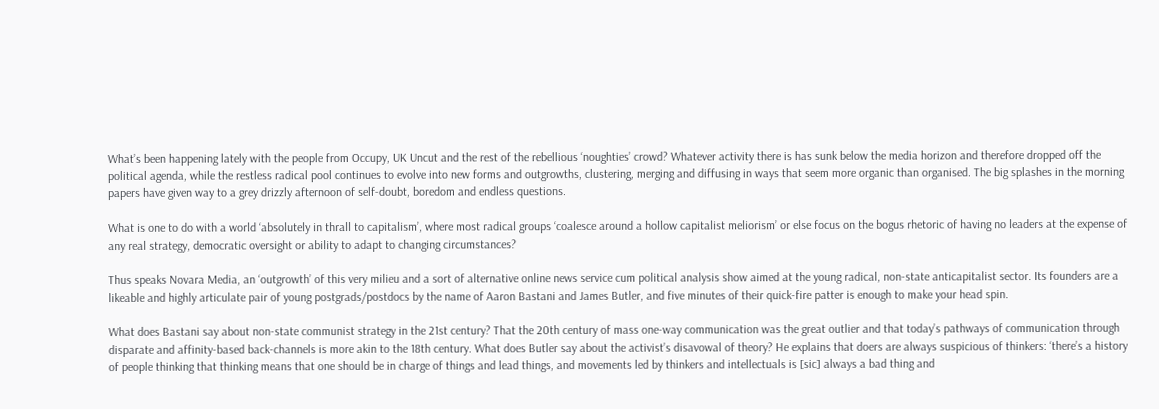What’s been happening lately with the people from Occupy, UK Uncut and the rest of the rebellious ‘noughties’ crowd? Whatever activity there is has sunk below the media horizon and therefore dropped off the political agenda, while the restless radical pool continues to evolve into new forms and outgrowths, clustering, merging and diffusing in ways that seem more organic than organised. The big splashes in the morning papers have given way to a grey drizzly afternoon of self-doubt, boredom and endless questions.

What is one to do with a world ‘absolutely in thrall to capitalism’, where most radical groups ‘coalesce around a hollow capitalist meliorism’ or else focus on the bogus rhetoric of having no leaders at the expense of any real strategy, democratic oversight or ability to adapt to changing circumstances?

Thus speaks Novara Media, an ‘outgrowth’ of this very milieu and a sort of alternative online news service cum political analysis show aimed at the young radical, non-state anticapitalist sector. Its founders are a likeable and highly articulate pair of young postgrads/postdocs by the name of Aaron Bastani and James Butler, and five minutes of their quick-fire patter is enough to make your head spin.

What does Bastani say about non-state communist strategy in the 21st century? That the 20th century of mass one-way communication was the great outlier and that today’s pathways of communication through disparate and affinity-based back-channels is more akin to the 18th century. What does Butler say about the activist’s disavowal of theory? He explains that doers are always suspicious of thinkers: ‘there’s a history of people thinking that thinking means that one should be in charge of things and lead things, and movements led by thinkers and intellectuals is [sic] always a bad thing and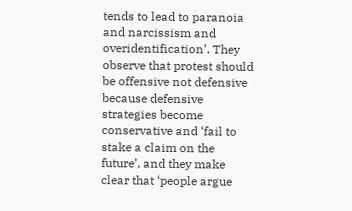tends to lead to paranoia and narcissism and overidentification’. They observe that protest should be offensive not defensive because defensive strategies become conservative and ‘fail to stake a claim on the future’, and they make clear that ‘people argue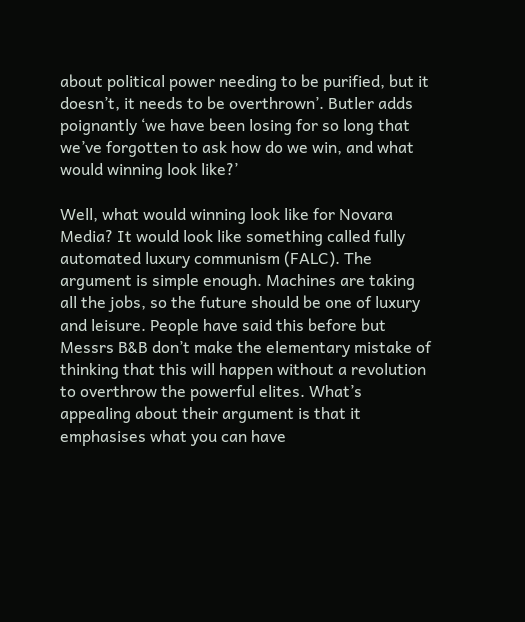about political power needing to be purified, but it doesn’t, it needs to be overthrown’. Butler adds poignantly ‘we have been losing for so long that we’ve forgotten to ask how do we win, and what would winning look like?’

Well, what would winning look like for Novara Media? It would look like something called fully automated luxury communism (FALC). The argument is simple enough. Machines are taking all the jobs, so the future should be one of luxury and leisure. People have said this before but Messrs B&B don’t make the elementary mistake of thinking that this will happen without a revolution to overthrow the powerful elites. What’s appealing about their argument is that it emphasises what you can have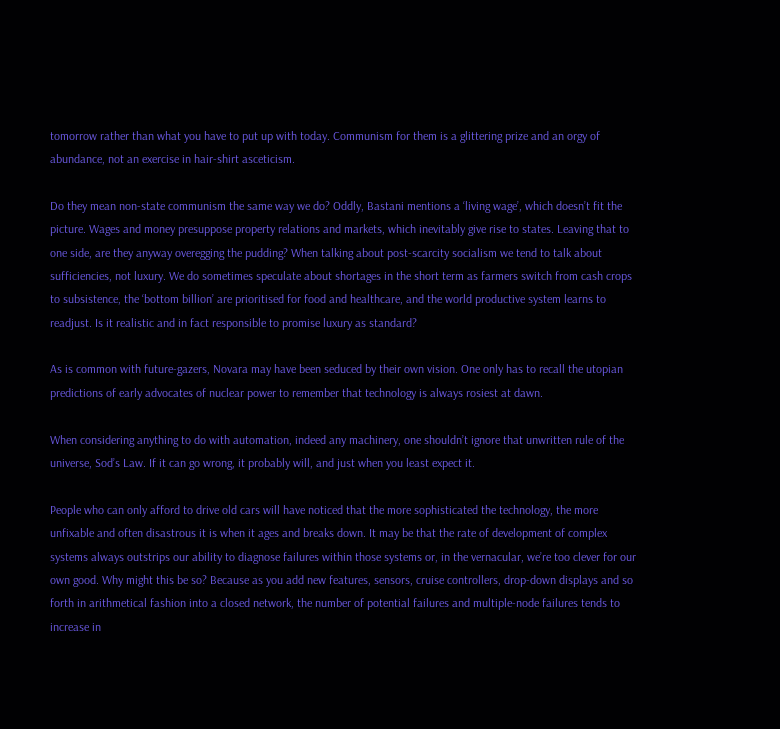tomorrow rather than what you have to put up with today. Communism for them is a glittering prize and an orgy of abundance, not an exercise in hair-shirt asceticism.

Do they mean non-state communism the same way we do? Oddly, Bastani mentions a ‘living wage’, which doesn’t fit the picture. Wages and money presuppose property relations and markets, which inevitably give rise to states. Leaving that to one side, are they anyway overegging the pudding? When talking about post-scarcity socialism we tend to talk about sufficiencies, not luxury. We do sometimes speculate about shortages in the short term as farmers switch from cash crops to subsistence, the ‘bottom billion’ are prioritised for food and healthcare, and the world productive system learns to readjust. Is it realistic and in fact responsible to promise luxury as standard?

As is common with future-gazers, Novara may have been seduced by their own vision. One only has to recall the utopian predictions of early advocates of nuclear power to remember that technology is always rosiest at dawn.

When considering anything to do with automation, indeed any machinery, one shouldn’t ignore that unwritten rule of the universe, Sod’s Law. If it can go wrong, it probably will, and just when you least expect it.

People who can only afford to drive old cars will have noticed that the more sophisticated the technology, the more unfixable and often disastrous it is when it ages and breaks down. It may be that the rate of development of complex systems always outstrips our ability to diagnose failures within those systems or, in the vernacular, we’re too clever for our own good. Why might this be so? Because as you add new features, sensors, cruise controllers, drop-down displays and so forth in arithmetical fashion into a closed network, the number of potential failures and multiple-node failures tends to increase in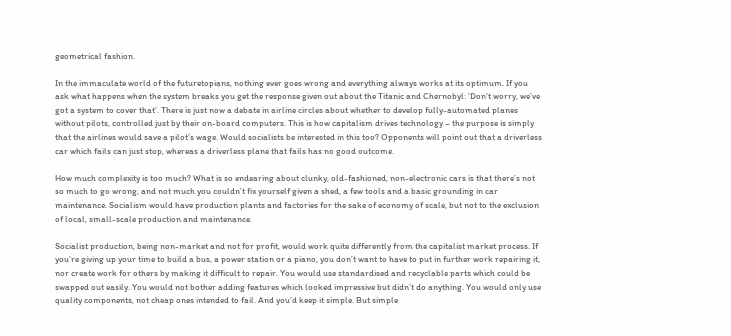geometrical fashion.

In the immaculate world of the futuretopians, nothing ever goes wrong and everything always works at its optimum. If you ask what happens when the system breaks you get the response given out about the Titanic and Chernobyl: ‘Don’t worry, we’ve got a system to cover that’. There is just now a debate in airline circles about whether to develop fully-automated planes without pilots, controlled just by their on-board computers. This is how capitalism drives technology – the purpose is simply that the airlines would save a pilot’s wage. Would socialists be interested in this too? Opponents will point out that a driverless car which fails can just stop, whereas a driverless plane that fails has no good outcome.

How much complexity is too much? What is so endearing about clunky, old-fashioned, non-electronic cars is that there’s not so much to go wrong, and not much you couldn’t fix yourself given a shed, a few tools and a basic grounding in car maintenance. Socialism would have production plants and factories for the sake of economy of scale, but not to the exclusion of local, small-scale production and maintenance.

Socialist production, being non-market and not for profit, would work quite differently from the capitalist market process. If you’re giving up your time to build a bus, a power station or a piano, you don’t want to have to put in further work repairing it, nor create work for others by making it difficult to repair. You would use standardised and recyclable parts which could be swapped out easily. You would not bother adding features which looked impressive but didn’t do anything. You would only use quality components, not cheap ones intended to fail. And you’d keep it simple. But simple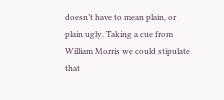doesn’t have to mean plain, or plain ugly. Taking a cue from William Morris we could stipulate that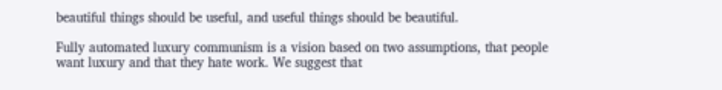beautiful things should be useful, and useful things should be beautiful.

Fully automated luxury communism is a vision based on two assumptions, that people want luxury and that they hate work. We suggest that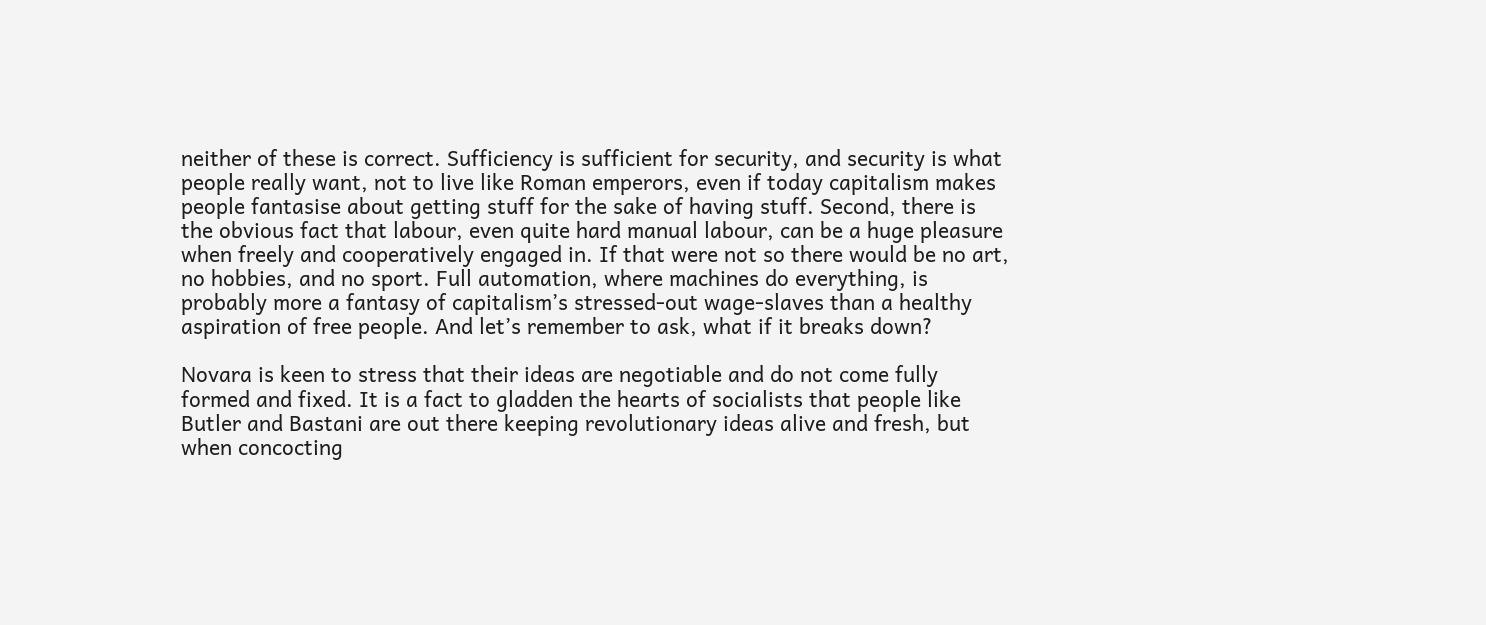neither of these is correct. Sufficiency is sufficient for security, and security is what people really want, not to live like Roman emperors, even if today capitalism makes people fantasise about getting stuff for the sake of having stuff. Second, there is the obvious fact that labour, even quite hard manual labour, can be a huge pleasure when freely and cooperatively engaged in. If that were not so there would be no art, no hobbies, and no sport. Full automation, where machines do everything, is probably more a fantasy of capitalism’s stressed-out wage-slaves than a healthy aspiration of free people. And let’s remember to ask, what if it breaks down?

Novara is keen to stress that their ideas are negotiable and do not come fully formed and fixed. It is a fact to gladden the hearts of socialists that people like Butler and Bastani are out there keeping revolutionary ideas alive and fresh, but when concocting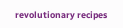revolutionary recipes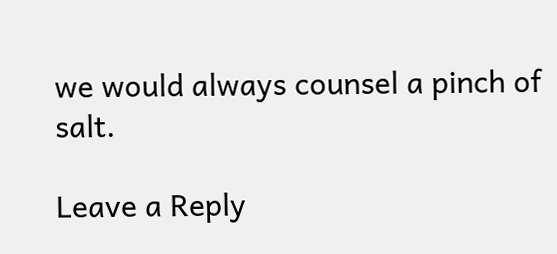we would always counsel a pinch of salt.

Leave a Reply